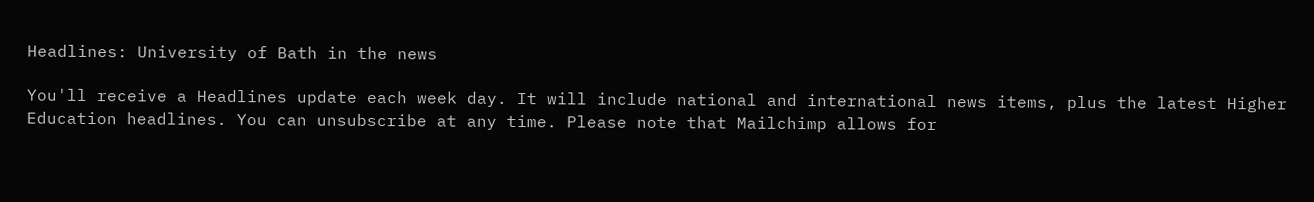Headlines: University of Bath in the news

You'll receive a Headlines update each week day. It will include national and international news items, plus the latest Higher Education headlines. You can unsubscribe at any time. Please note that Mailchimp allows for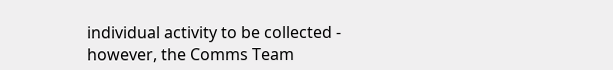individual activity to be collected - however, the Comms Team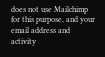does not use Mailchimp for this purpose, and your email address and activity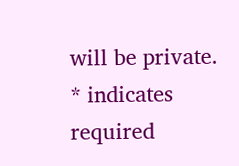will be private.
* indicates required